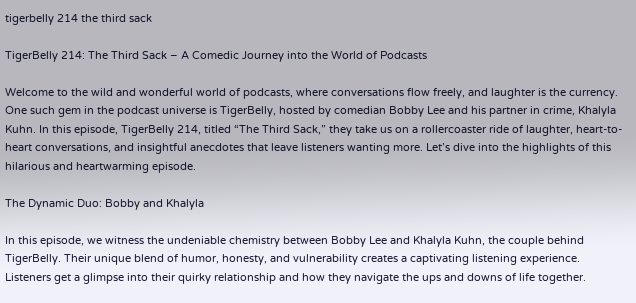tigerbelly 214 the third sack

TigerBelly 214: The Third Sack – A Comedic Journey into the World of Podcasts

Welcome to the wild and wonderful world of podcasts, where conversations flow freely, and laughter is the currency. One such gem in the podcast universe is TigerBelly, hosted by comedian Bobby Lee and his partner in crime, Khalyla Kuhn. In this episode, TigerBelly 214, titled “The Third Sack,” they take us on a rollercoaster ride of laughter, heart-to-heart conversations, and insightful anecdotes that leave listeners wanting more. Let’s dive into the highlights of this hilarious and heartwarming episode.

The Dynamic Duo: Bobby and Khalyla

In this episode, we witness the undeniable chemistry between Bobby Lee and Khalyla Kuhn, the couple behind TigerBelly. Their unique blend of humor, honesty, and vulnerability creates a captivating listening experience. Listeners get a glimpse into their quirky relationship and how they navigate the ups and downs of life together.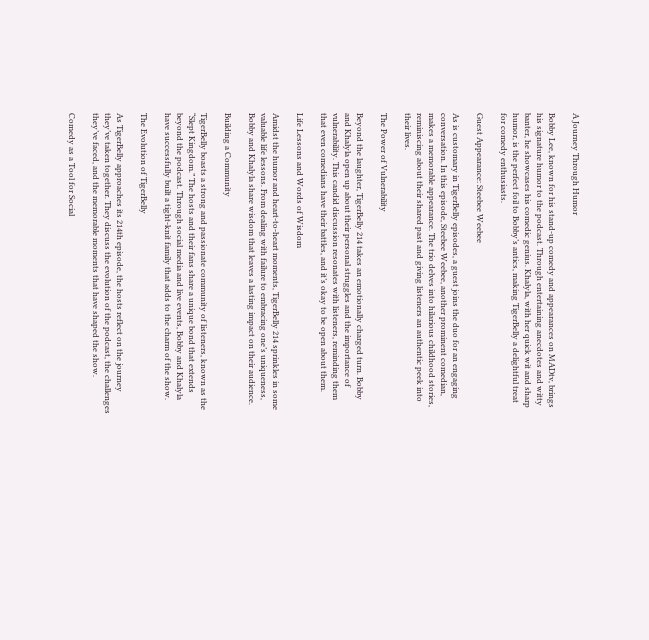A Journey Through Humor

Bobby Lee, known for his stand-up comedy and appearances on MADtv, brings his signature humor to the podcast. Through entertaining anecdotes and witty banter, he showcases his comedic genius. Khalyla, with her quick wit and sharp humor, is the perfect foil to Bobby’s antics, making TigerBelly a delightful treat for comedy enthusiasts.

Guest Appearance: Steebee Weebee

As is customary in TigerBelly episodes, a guest joins the duo for an engaging conversation. In this episode, Steebee Weebee, another prominent comedian, makes a memorable appearance. The trio delves into hilarious childhood stories, reminiscing about their shared past and giving listeners an authentic peek into their lives.

The Power of Vulnerability

Beyond the laughter, TigerBelly 214 takes an emotionally charged turn. Bobby and Khalyla open up about their personal struggles and the importance of vulnerability. This candid discussion resonates with listeners, reminding them that even comedians have their battles, and it’s okay to be open about them.

Life Lessons and Words of Wisdom

Amidst the humor and heart-to-heart moments, TigerBelly 214 sprinkles in some valuable life lessons. From dealing with failure to embracing one’s uniqueness, Bobby and Khalyla share wisdom that leaves a lasting impact on their audience.

Building a Community

TigerBelly boasts a strong and passionate community of listeners, known as the “Slept Kingdom.” The hosts and their fans share a unique bond that extends beyond the podcast. Through social media and live events, Bobby and Khalyla have successfully built a tight-knit family that adds to the charm of the show.

The Evolution of TigerBelly

As TigerBelly approaches its 214th episode, the hosts reflect on the journey they’ve taken together. They discuss the evolution of the podcast, the challenges they’ve faced, and the memorable moments that have shaped the show.

Comedy as a Tool for Social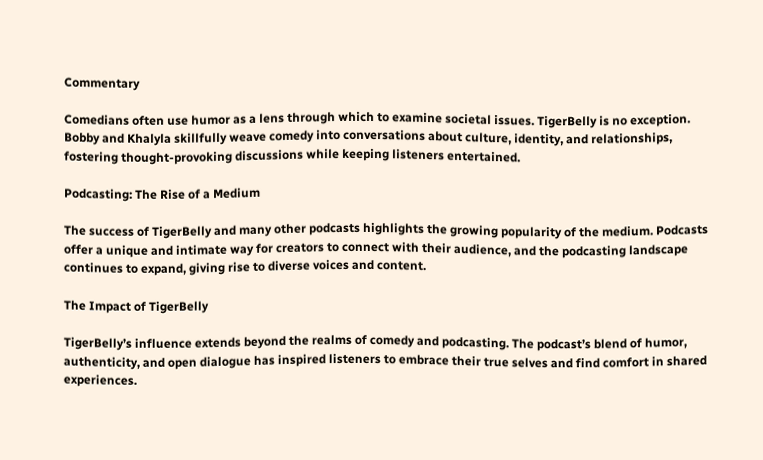Commentary

Comedians often use humor as a lens through which to examine societal issues. TigerBelly is no exception. Bobby and Khalyla skillfully weave comedy into conversations about culture, identity, and relationships, fostering thought-provoking discussions while keeping listeners entertained.

Podcasting: The Rise of a Medium

The success of TigerBelly and many other podcasts highlights the growing popularity of the medium. Podcasts offer a unique and intimate way for creators to connect with their audience, and the podcasting landscape continues to expand, giving rise to diverse voices and content.

The Impact of TigerBelly

TigerBelly’s influence extends beyond the realms of comedy and podcasting. The podcast’s blend of humor, authenticity, and open dialogue has inspired listeners to embrace their true selves and find comfort in shared experiences.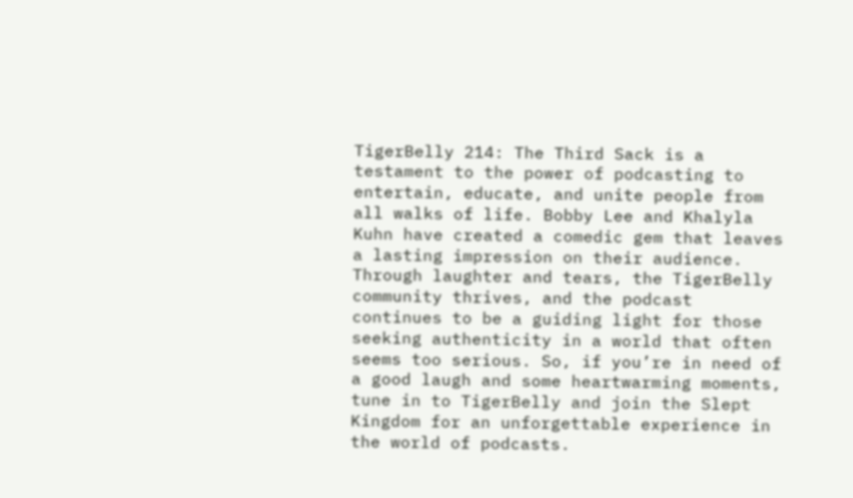TigerBelly 214: The Third Sack is a testament to the power of podcasting to entertain, educate, and unite people from all walks of life. Bobby Lee and Khalyla Kuhn have created a comedic gem that leaves a lasting impression on their audience. Through laughter and tears, the TigerBelly community thrives, and the podcast continues to be a guiding light for those seeking authenticity in a world that often seems too serious. So, if you’re in need of a good laugh and some heartwarming moments, tune in to TigerBelly and join the Slept Kingdom for an unforgettable experience in the world of podcasts.